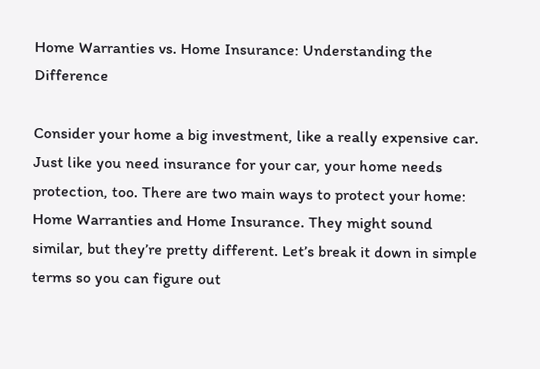Home Warranties vs. Home Insurance: Understanding the Difference

Consider your home a big investment, like a really expensive car. Just like you need insurance for your car, your home needs protection, too. There are two main ways to protect your home: Home Warranties and Home Insurance. They might sound similar, but they’re pretty different. Let’s break it down in simple terms so you can figure out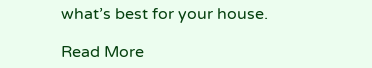what’s best for your house.

Read More